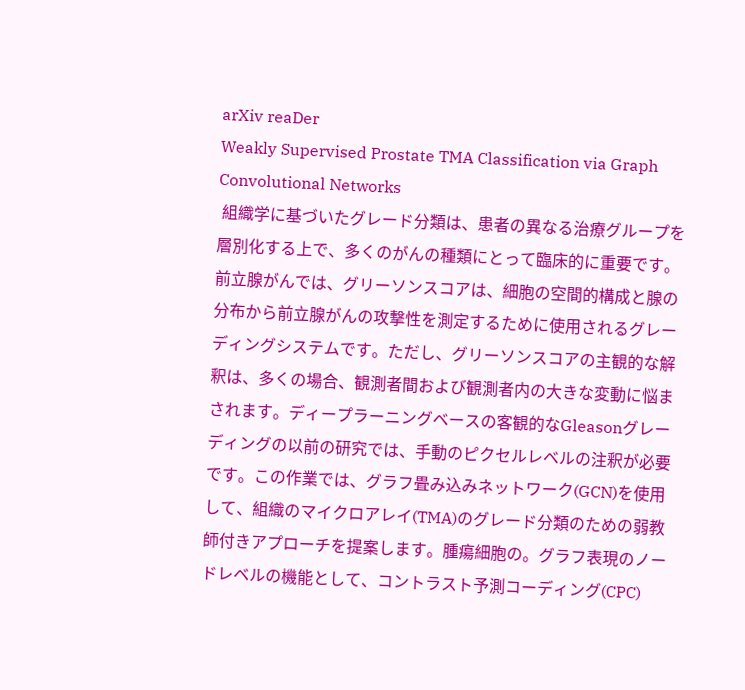arXiv reaDer
Weakly Supervised Prostate TMA Classification via Graph Convolutional Networks
 組織学に基づいたグレード分類は、患者の異なる治療グループを層別化する上で、多くのがんの種類にとって臨床的に重要です。前立腺がんでは、グリーソンスコアは、細胞の空間的構成と腺の分布から前立腺がんの攻撃性を測定するために使用されるグレーディングシステムです。ただし、グリーソンスコアの主観的な解釈は、多くの場合、観測者間および観測者内の大きな変動に悩まされます。ディープラーニングベースの客観的なGleasonグレーディングの以前の研究では、手動のピクセルレベルの注釈が必要です。この作業では、グラフ畳み込みネットワーク(GCN)を使用して、組織のマイクロアレイ(TMA)のグレード分類のための弱教師付きアプローチを提案します。腫瘍細胞の。グラフ表現のノードレベルの機能として、コントラスト予測コーディング(CPC)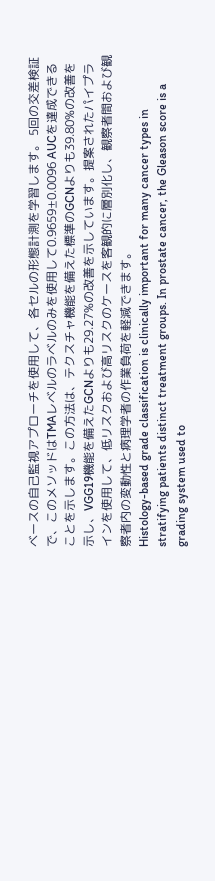ベースの自己監視アプローチを使用して、各セルの形態計測を学習します。 5回の交差検証で、このメソッドはTMAレベルのラベルのみを使用して0.9659±0.0096 AUCを達成できることを示します。この方法は、テクスチャ機能を備えた標準のGCNよりも39.80%の改善を示し、VGG19機能を備えたGCNよりも29.27%の改善を示しています。提案されたパイプラインを使用して、低リスクおよび高リスクのケースを客観的に層別化し、観察者間および観察者内の変動性と病理学者の作業負荷を軽減できます。
Histology-based grade classification is clinically important for many cancer types in stratifying patients distinct treatment groups. In prostate cancer, the Gleason score is a grading system used to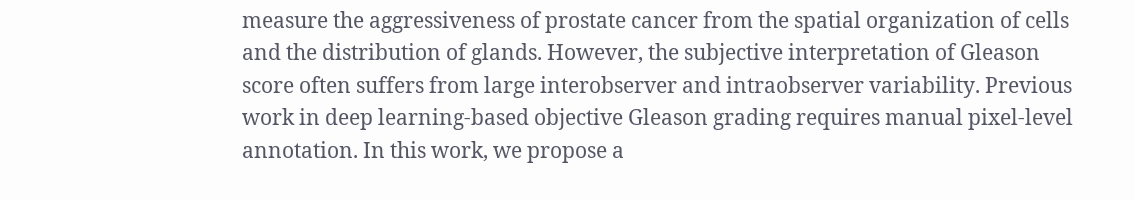measure the aggressiveness of prostate cancer from the spatial organization of cells and the distribution of glands. However, the subjective interpretation of Gleason score often suffers from large interobserver and intraobserver variability. Previous work in deep learning-based objective Gleason grading requires manual pixel-level annotation. In this work, we propose a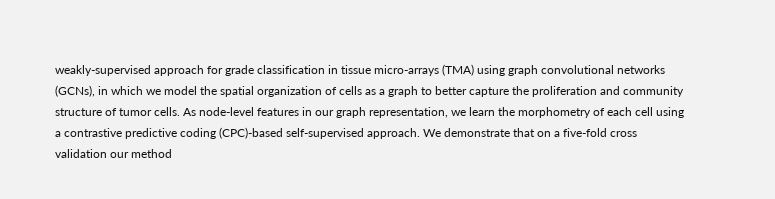weakly-supervised approach for grade classification in tissue micro-arrays (TMA) using graph convolutional networks (GCNs), in which we model the spatial organization of cells as a graph to better capture the proliferation and community structure of tumor cells. As node-level features in our graph representation, we learn the morphometry of each cell using a contrastive predictive coding (CPC)-based self-supervised approach. We demonstrate that on a five-fold cross validation our method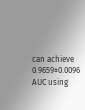can achieve 0.9659±0.0096 AUC using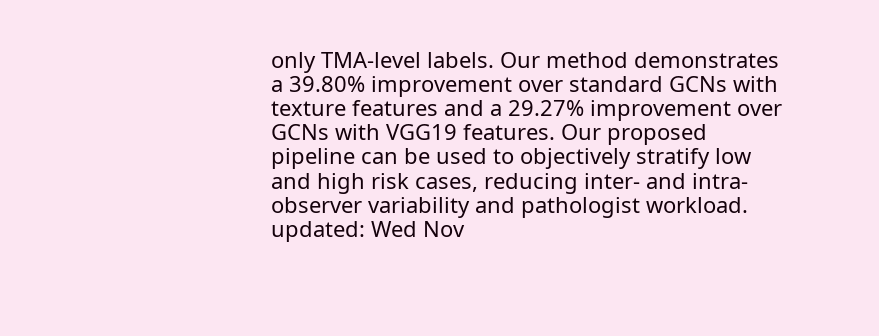only TMA-level labels. Our method demonstrates a 39.80% improvement over standard GCNs with texture features and a 29.27% improvement over GCNs with VGG19 features. Our proposed pipeline can be used to objectively stratify low and high risk cases, reducing inter- and intra-observer variability and pathologist workload.
updated: Wed Nov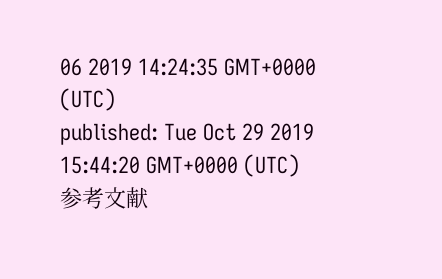06 2019 14:24:35 GMT+0000 (UTC)
published: Tue Oct 29 2019 15:44:20 GMT+0000 (UTC)
参考文献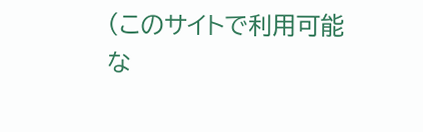(このサイトで利用可能な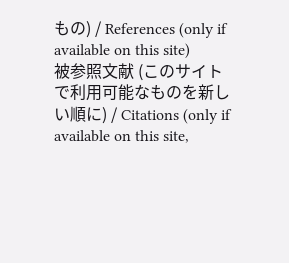もの) / References (only if available on this site)
被参照文献 (このサイトで利用可能なものを新しい順に) / Citations (only if available on this site,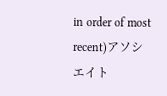in order of most recent)アソシエイト